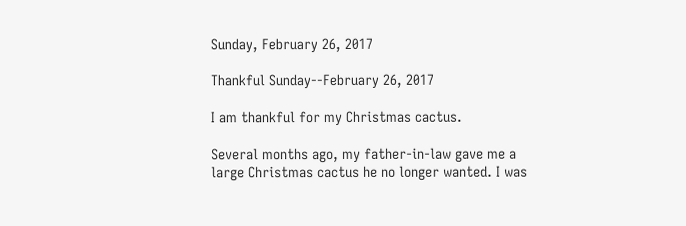Sunday, February 26, 2017

Thankful Sunday--February 26, 2017

I am thankful for my Christmas cactus.

Several months ago, my father-in-law gave me a large Christmas cactus he no longer wanted. I was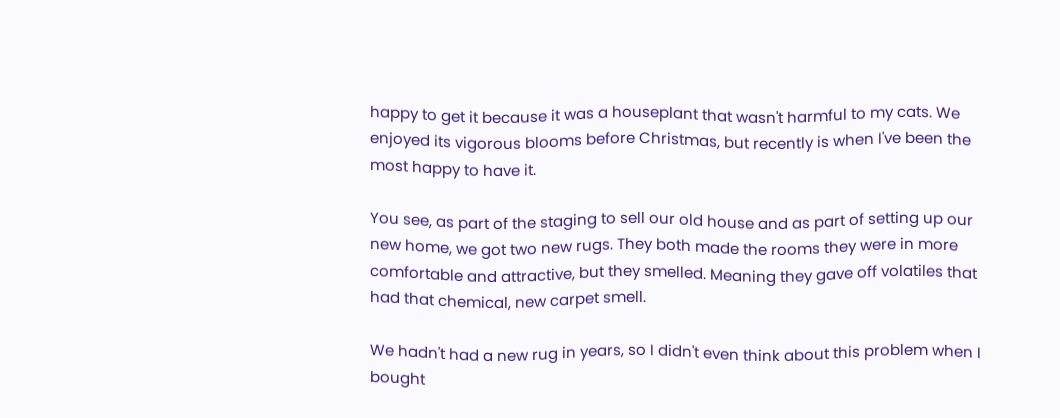happy to get it because it was a houseplant that wasn't harmful to my cats. We enjoyed its vigorous blooms before Christmas, but recently is when I've been the most happy to have it.

You see, as part of the staging to sell our old house and as part of setting up our new home, we got two new rugs. They both made the rooms they were in more comfortable and attractive, but they smelled. Meaning they gave off volatiles that had that chemical, new carpet smell.

We hadn't had a new rug in years, so I didn't even think about this problem when I bought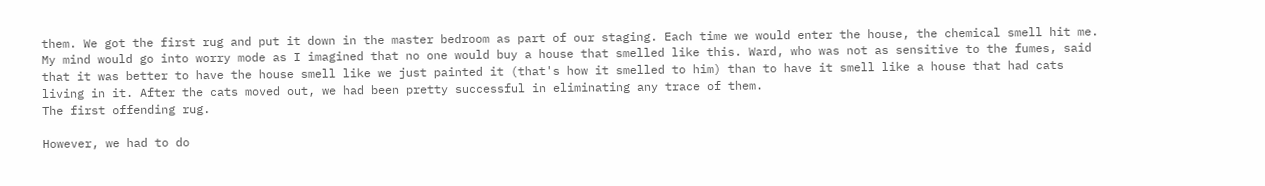them. We got the first rug and put it down in the master bedroom as part of our staging. Each time we would enter the house, the chemical smell hit me. My mind would go into worry mode as I imagined that no one would buy a house that smelled like this. Ward, who was not as sensitive to the fumes, said that it was better to have the house smell like we just painted it (that's how it smelled to him) than to have it smell like a house that had cats living in it. After the cats moved out, we had been pretty successful in eliminating any trace of them.
The first offending rug.

However, we had to do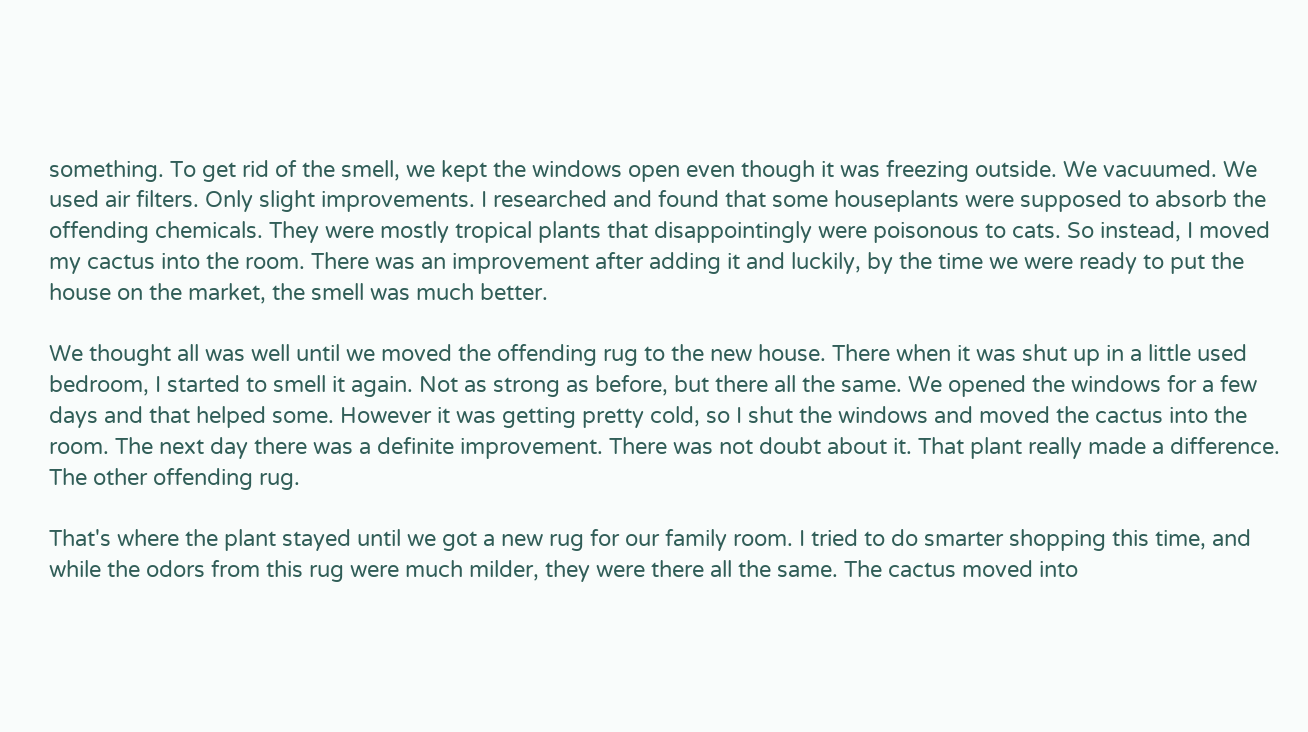something. To get rid of the smell, we kept the windows open even though it was freezing outside. We vacuumed. We used air filters. Only slight improvements. I researched and found that some houseplants were supposed to absorb the offending chemicals. They were mostly tropical plants that disappointingly were poisonous to cats. So instead, I moved my cactus into the room. There was an improvement after adding it and luckily, by the time we were ready to put the house on the market, the smell was much better.

We thought all was well until we moved the offending rug to the new house. There when it was shut up in a little used bedroom, I started to smell it again. Not as strong as before, but there all the same. We opened the windows for a few days and that helped some. However it was getting pretty cold, so I shut the windows and moved the cactus into the room. The next day there was a definite improvement. There was not doubt about it. That plant really made a difference.
The other offending rug.

That's where the plant stayed until we got a new rug for our family room. I tried to do smarter shopping this time, and while the odors from this rug were much milder, they were there all the same. The cactus moved into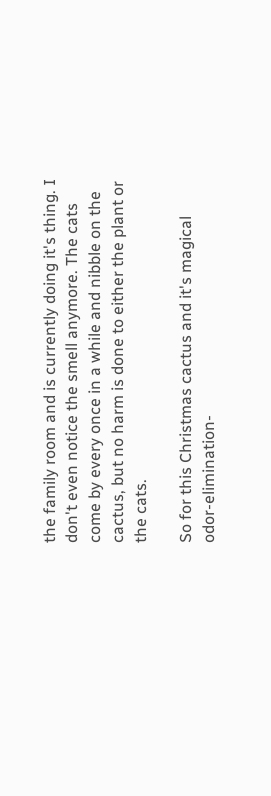the family room and is currently doing it's thing. I don't even notice the smell anymore. The cats come by every once in a while and nibble on the cactus, but no harm is done to either the plant or the cats.

So for this Christmas cactus and it's magical odor-elimination-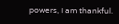powers, I am thankful.